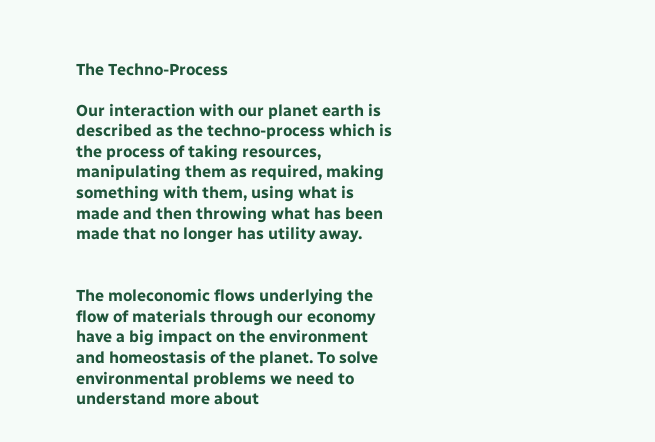The Techno-Process

Our interaction with our planet earth is described as the techno-process which is the process of taking resources, manipulating them as required, making something with them, using what is made and then throwing what has been made that no longer has utility away.


The moleconomic flows underlying the flow of materials through our economy have a big impact on the environment and homeostasis of the planet. To solve environmental problems we need to understand more about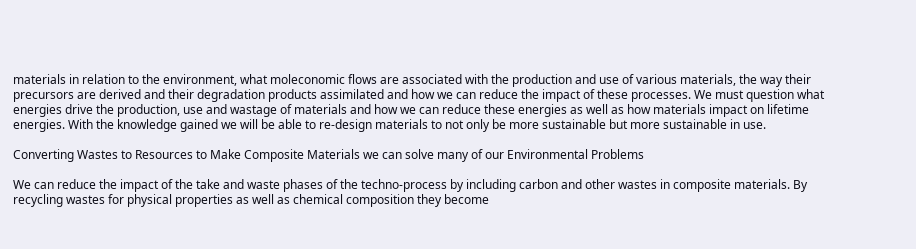materials in relation to the environment, what moleconomic flows are associated with the production and use of various materials, the way their precursors are derived and their degradation products assimilated and how we can reduce the impact of these processes. We must question what energies drive the production, use and wastage of materials and how we can reduce these energies as well as how materials impact on lifetime energies. With the knowledge gained we will be able to re-design materials to not only be more sustainable but more sustainable in use.

Converting Wastes to Resources to Make Composite Materials we can solve many of our Environmental Problems

We can reduce the impact of the take and waste phases of the techno-process by including carbon and other wastes in composite materials. By recycling wastes for physical properties as well as chemical composition they become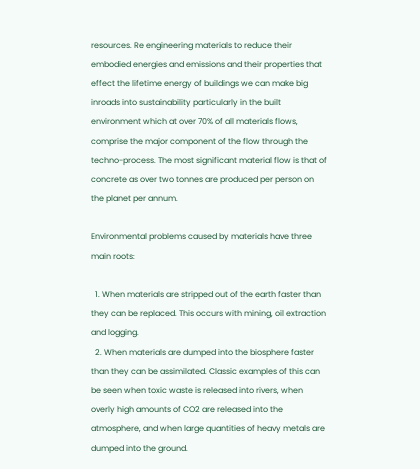resources. Re engineering materials to reduce their embodied energies and emissions and their properties that effect the lifetime energy of buildings we can make big inroads into sustainability particularly in the built environment which at over 70% of all materials flows, comprise the major component of the flow through the techno-process. The most significant material flow is that of concrete as over two tonnes are produced per person on the planet per annum.

Environmental problems caused by materials have three main roots:

  1. When materials are stripped out of the earth faster than they can be replaced. This occurs with mining, oil extraction and logging.
  2. When materials are dumped into the biosphere faster than they can be assimilated. Classic examples of this can be seen when toxic waste is released into rivers, when overly high amounts of CO2 are released into the atmosphere, and when large quantities of heavy metals are dumped into the ground.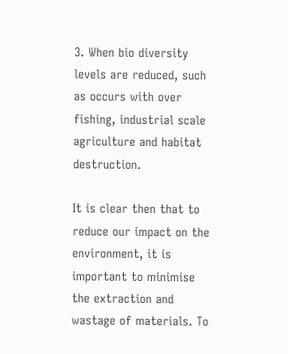3. When bio diversity levels are reduced, such as occurs with over fishing, industrial scale agriculture and habitat destruction.

It is clear then that to reduce our impact on the environment, it is important to minimise the extraction and wastage of materials. To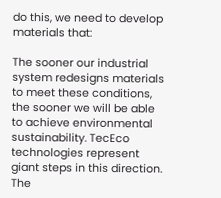do this, we need to develop materials that:

The sooner our industrial system redesigns materials to meet these conditions, the sooner we will be able to achieve environmental sustainability. TecEco technologies represent giant steps in this direction. The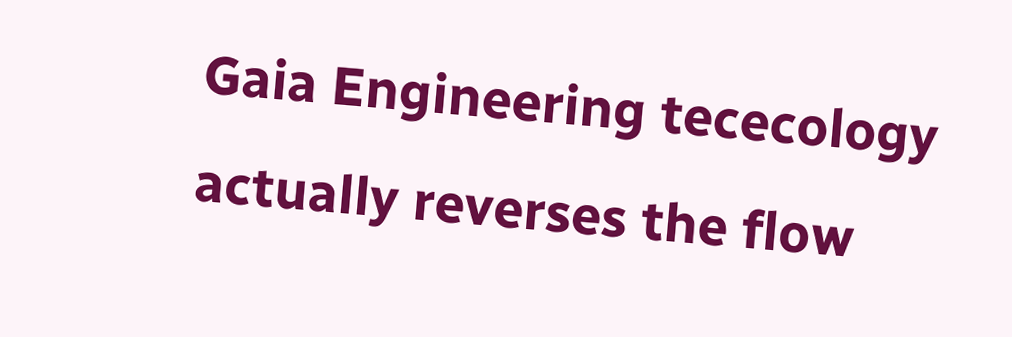Gaia Engineering tececology actually reverses the flow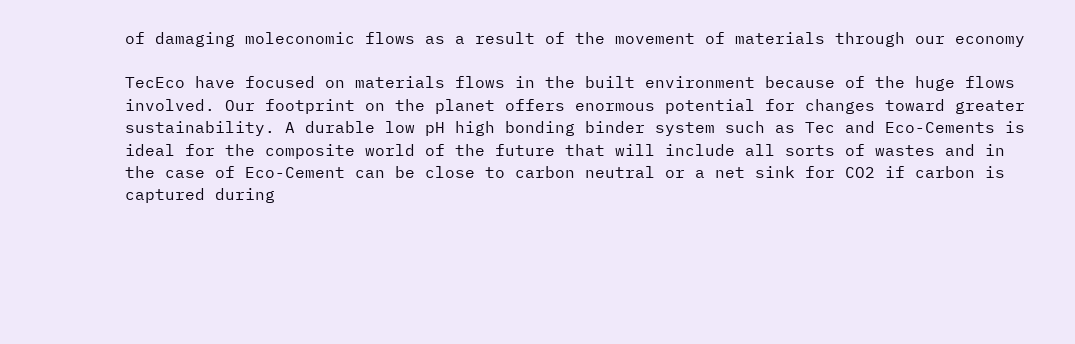of damaging moleconomic flows as a result of the movement of materials through our economy

TecEco have focused on materials flows in the built environment because of the huge flows involved. Our footprint on the planet offers enormous potential for changes toward greater sustainability. A durable low pH high bonding binder system such as Tec and Eco-Cements is ideal for the composite world of the future that will include all sorts of wastes and in the case of Eco-Cement can be close to carbon neutral or a net sink for CO2 if carbon is captured during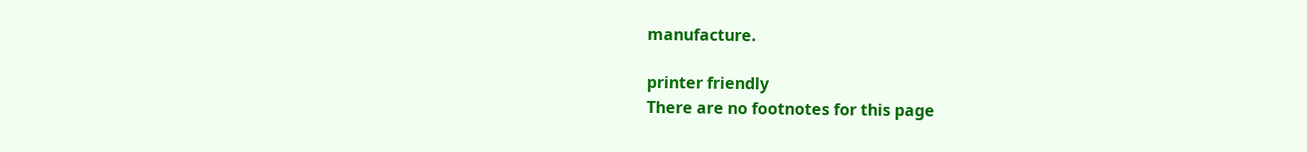manufacture.

printer friendly
There are no footnotes for this page